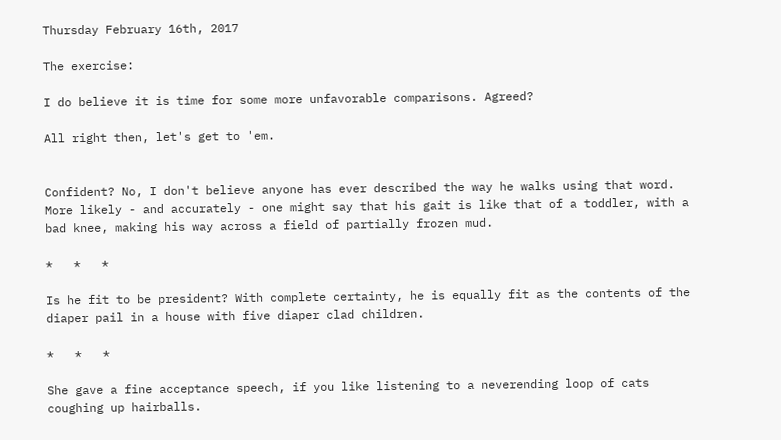Thursday February 16th, 2017

The exercise:

I do believe it is time for some more unfavorable comparisons. Agreed?

All right then, let's get to 'em.


Confident? No, I don't believe anyone has ever described the way he walks using that word. More likely - and accurately - one might say that his gait is like that of a toddler, with a bad knee, making his way across a field of partially frozen mud.

*   *   *

Is he fit to be president? With complete certainty, he is equally fit as the contents of the diaper pail in a house with five diaper clad children.

*   *   *

She gave a fine acceptance speech, if you like listening to a neverending loop of cats coughing up hairballs.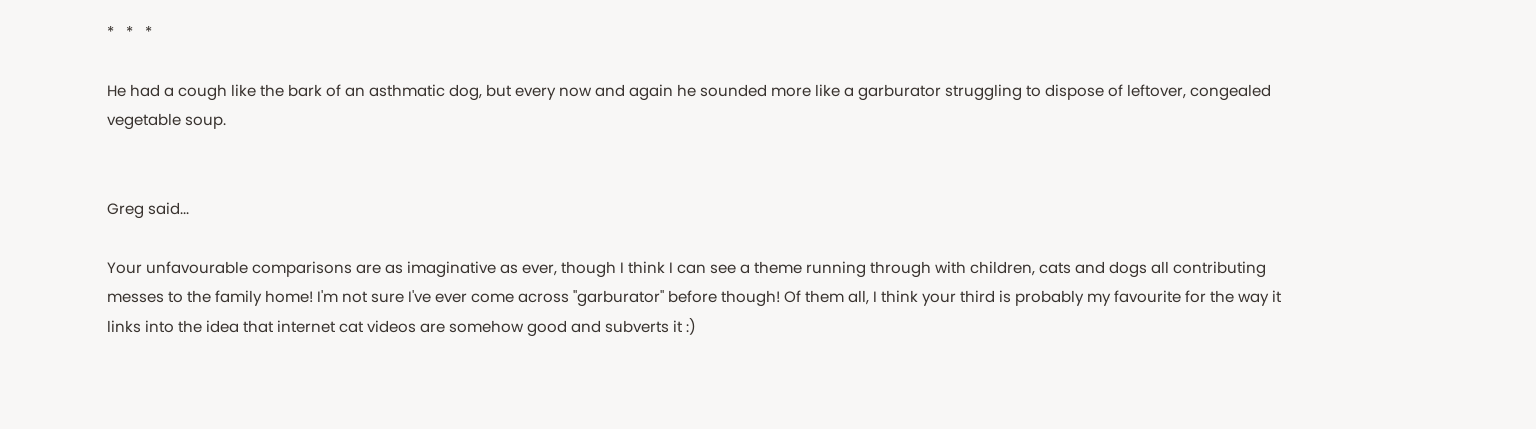*   *   *

He had a cough like the bark of an asthmatic dog, but every now and again he sounded more like a garburator struggling to dispose of leftover, congealed vegetable soup.


Greg said...

Your unfavourable comparisons are as imaginative as ever, though I think I can see a theme running through with children, cats and dogs all contributing messes to the family home! I'm not sure I've ever come across "garburator" before though! Of them all, I think your third is probably my favourite for the way it links into the idea that internet cat videos are somehow good and subverts it :)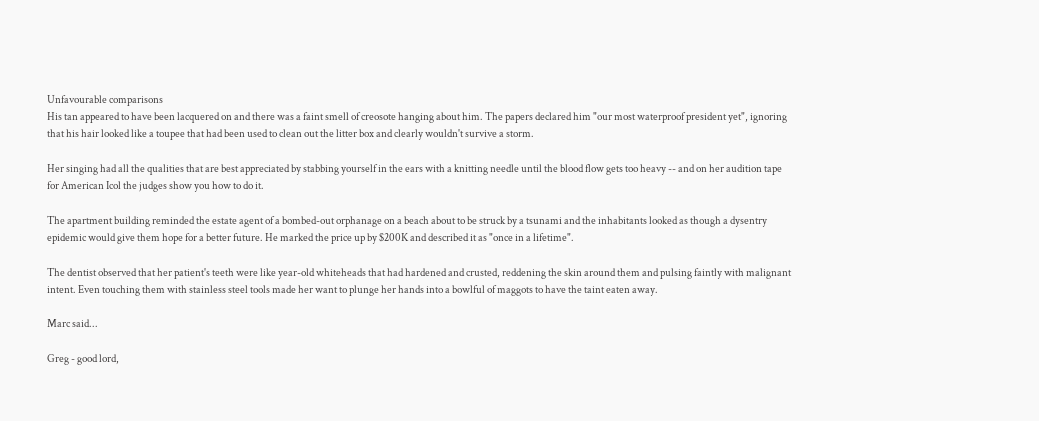Unfavourable comparisons
His tan appeared to have been lacquered on and there was a faint smell of creosote hanging about him. The papers declared him "our most waterproof president yet", ignoring that his hair looked like a toupee that had been used to clean out the litter box and clearly wouldn't survive a storm.

Her singing had all the qualities that are best appreciated by stabbing yourself in the ears with a knitting needle until the blood flow gets too heavy -- and on her audition tape for American Icol the judges show you how to do it.

The apartment building reminded the estate agent of a bombed-out orphanage on a beach about to be struck by a tsunami and the inhabitants looked as though a dysentry epidemic would give them hope for a better future. He marked the price up by $200K and described it as "once in a lifetime".

The dentist observed that her patient's teeth were like year-old whiteheads that had hardened and crusted, reddening the skin around them and pulsing faintly with malignant intent. Even touching them with stainless steel tools made her want to plunge her hands into a bowlful of maggots to have the taint eaten away.

Marc said...

Greg - good lord,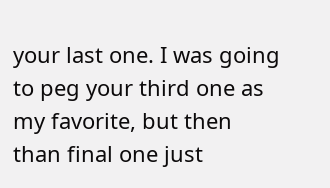your last one. I was going to peg your third one as my favorite, but then than final one just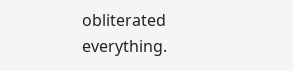obliterated everything.